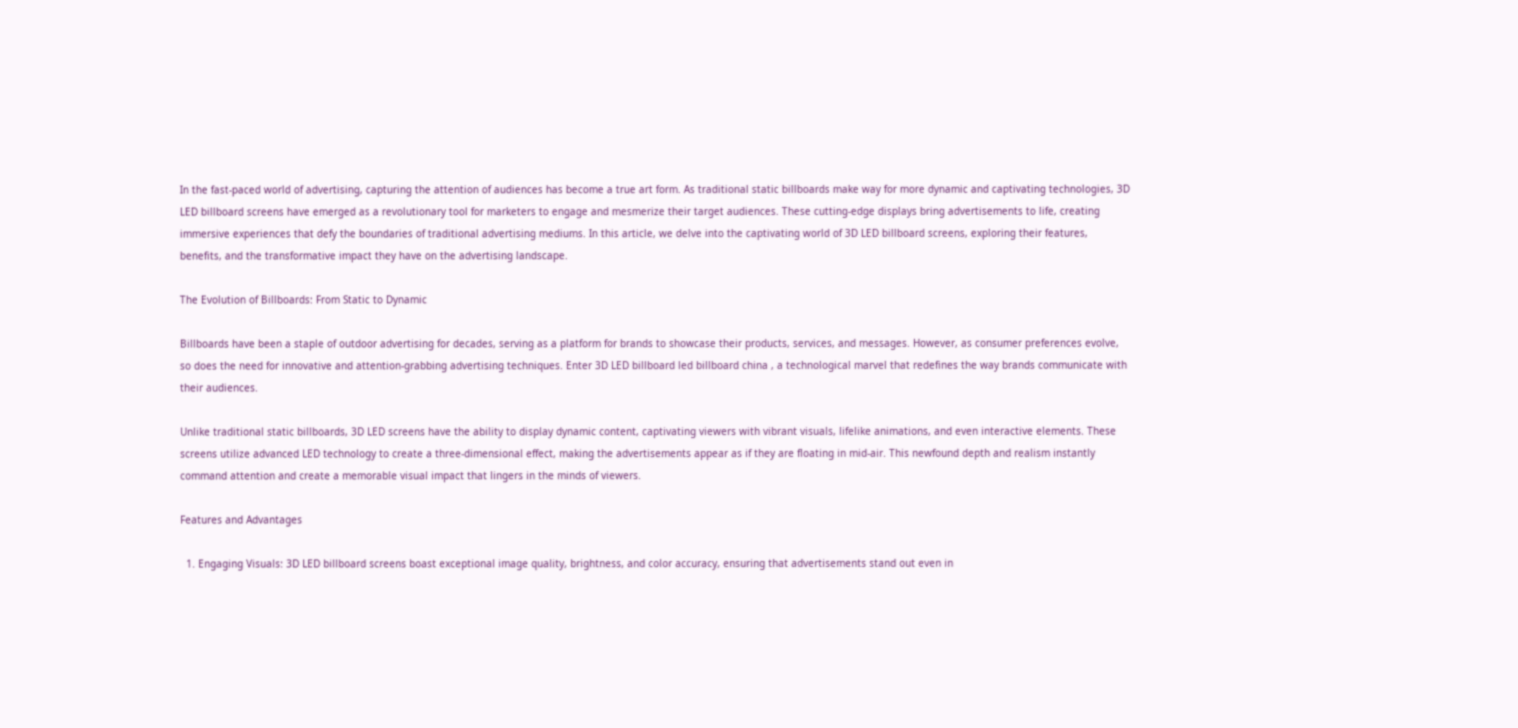In the fast-paced world of advertising, capturing the attention of audiences has become a true art form. As traditional static billboards make way for more dynamic and captivating technologies, 3D LED billboard screens have emerged as a revolutionary tool for marketers to engage and mesmerize their target audiences. These cutting-edge displays bring advertisements to life, creating immersive experiences that defy the boundaries of traditional advertising mediums. In this article, we delve into the captivating world of 3D LED billboard screens, exploring their features, benefits, and the transformative impact they have on the advertising landscape.

The Evolution of Billboards: From Static to Dynamic

Billboards have been a staple of outdoor advertising for decades, serving as a platform for brands to showcase their products, services, and messages. However, as consumer preferences evolve, so does the need for innovative and attention-grabbing advertising techniques. Enter 3D LED billboard led billboard china , a technological marvel that redefines the way brands communicate with their audiences.

Unlike traditional static billboards, 3D LED screens have the ability to display dynamic content, captivating viewers with vibrant visuals, lifelike animations, and even interactive elements. These screens utilize advanced LED technology to create a three-dimensional effect, making the advertisements appear as if they are floating in mid-air. This newfound depth and realism instantly command attention and create a memorable visual impact that lingers in the minds of viewers.

Features and Advantages

  1. Engaging Visuals: 3D LED billboard screens boast exceptional image quality, brightness, and color accuracy, ensuring that advertisements stand out even in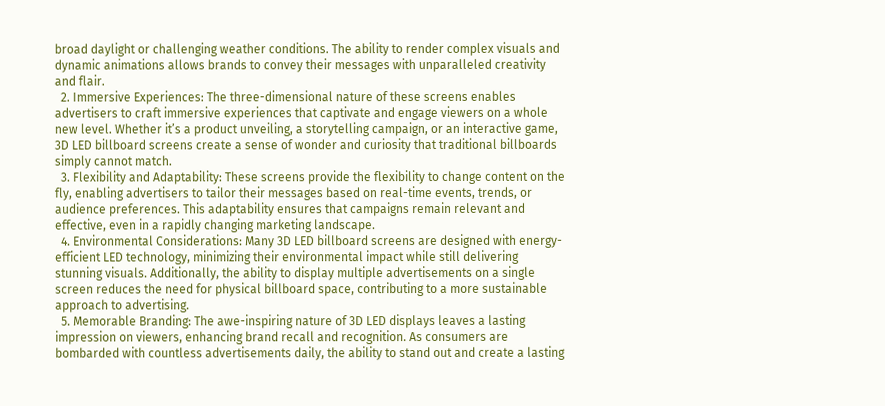broad daylight or challenging weather conditions. The ability to render complex visuals and dynamic animations allows brands to convey their messages with unparalleled creativity and flair.
  2. Immersive Experiences: The three-dimensional nature of these screens enables advertisers to craft immersive experiences that captivate and engage viewers on a whole new level. Whether it’s a product unveiling, a storytelling campaign, or an interactive game, 3D LED billboard screens create a sense of wonder and curiosity that traditional billboards simply cannot match.
  3. Flexibility and Adaptability: These screens provide the flexibility to change content on the fly, enabling advertisers to tailor their messages based on real-time events, trends, or audience preferences. This adaptability ensures that campaigns remain relevant and effective, even in a rapidly changing marketing landscape.
  4. Environmental Considerations: Many 3D LED billboard screens are designed with energy-efficient LED technology, minimizing their environmental impact while still delivering stunning visuals. Additionally, the ability to display multiple advertisements on a single screen reduces the need for physical billboard space, contributing to a more sustainable approach to advertising.
  5. Memorable Branding: The awe-inspiring nature of 3D LED displays leaves a lasting impression on viewers, enhancing brand recall and recognition. As consumers are bombarded with countless advertisements daily, the ability to stand out and create a lasting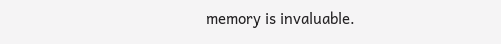memory is invaluable.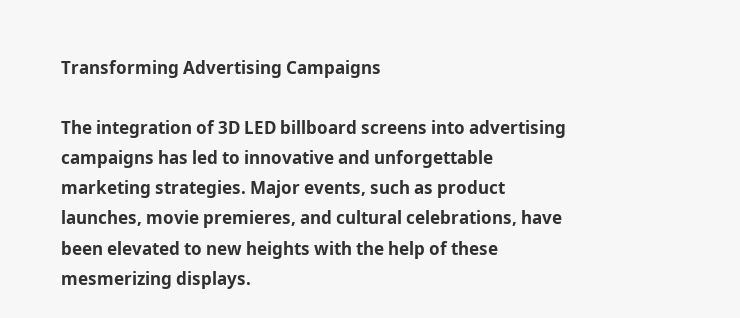Transforming Advertising Campaigns

The integration of 3D LED billboard screens into advertising campaigns has led to innovative and unforgettable marketing strategies. Major events, such as product launches, movie premieres, and cultural celebrations, have been elevated to new heights with the help of these mesmerizing displays.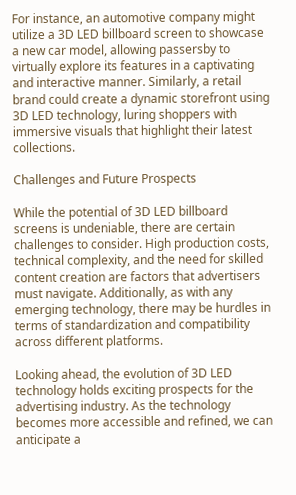For instance, an automotive company might utilize a 3D LED billboard screen to showcase a new car model, allowing passersby to virtually explore its features in a captivating and interactive manner. Similarly, a retail brand could create a dynamic storefront using 3D LED technology, luring shoppers with immersive visuals that highlight their latest collections.

Challenges and Future Prospects

While the potential of 3D LED billboard screens is undeniable, there are certain challenges to consider. High production costs, technical complexity, and the need for skilled content creation are factors that advertisers must navigate. Additionally, as with any emerging technology, there may be hurdles in terms of standardization and compatibility across different platforms.

Looking ahead, the evolution of 3D LED technology holds exciting prospects for the advertising industry. As the technology becomes more accessible and refined, we can anticipate a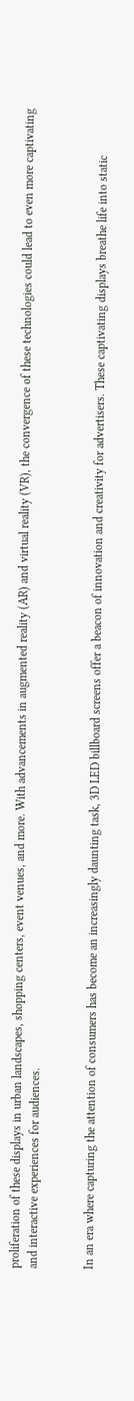proliferation of these displays in urban landscapes, shopping centers, event venues, and more. With advancements in augmented reality (AR) and virtual reality (VR), the convergence of these technologies could lead to even more captivating and interactive experiences for audiences.


In an era where capturing the attention of consumers has become an increasingly daunting task, 3D LED billboard screens offer a beacon of innovation and creativity for advertisers. These captivating displays breathe life into static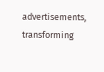advertisements, transforming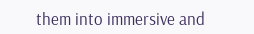them into immersive and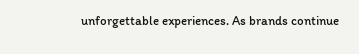unforgettable experiences. As brands continue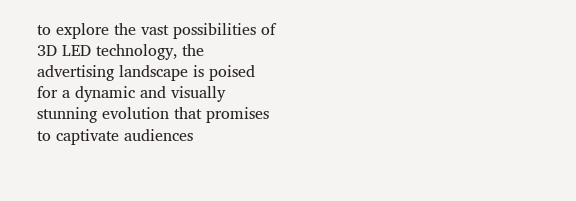to explore the vast possibilities of 3D LED technology, the advertising landscape is poised for a dynamic and visually stunning evolution that promises to captivate audiences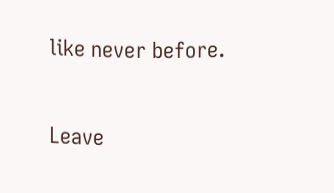like never before.

Leave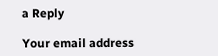a Reply

Your email address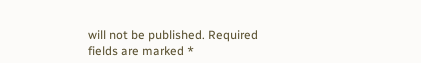will not be published. Required fields are marked *